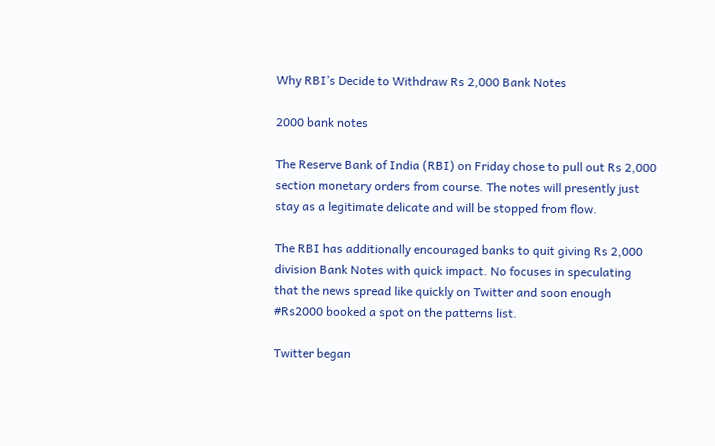Why RBI’s Decide to Withdraw Rs 2,000 Bank Notes

2000 bank notes

The Reserve Bank of India (RBI) on Friday chose to pull out Rs 2,000 section monetary orders from course. The notes will presently just stay as a legitimate delicate and will be stopped from flow.

The RBI has additionally encouraged banks to quit giving Rs 2,000 division Bank Notes with quick impact. No focuses in speculating that the news spread like quickly on Twitter and soon enough #Rs2000 booked a spot on the patterns list.

Twitter began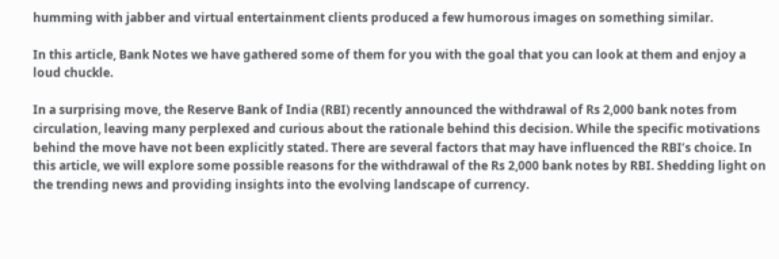humming with jabber and virtual entertainment clients produced a few humorous images on something similar.

In this article, Bank Notes we have gathered some of them for you with the goal that you can look at them and enjoy a loud chuckle.

In a surprising move, the Reserve Bank of India (RBI) recently announced the withdrawal of Rs 2,000 bank notes from circulation, leaving many perplexed and curious about the rationale behind this decision. While the specific motivations behind the move have not been explicitly stated. There are several factors that may have influenced the RBI’s choice. In this article, we will explore some possible reasons for the withdrawal of the Rs 2,000 bank notes by RBI. Shedding light on the trending news and providing insights into the evolving landscape of currency.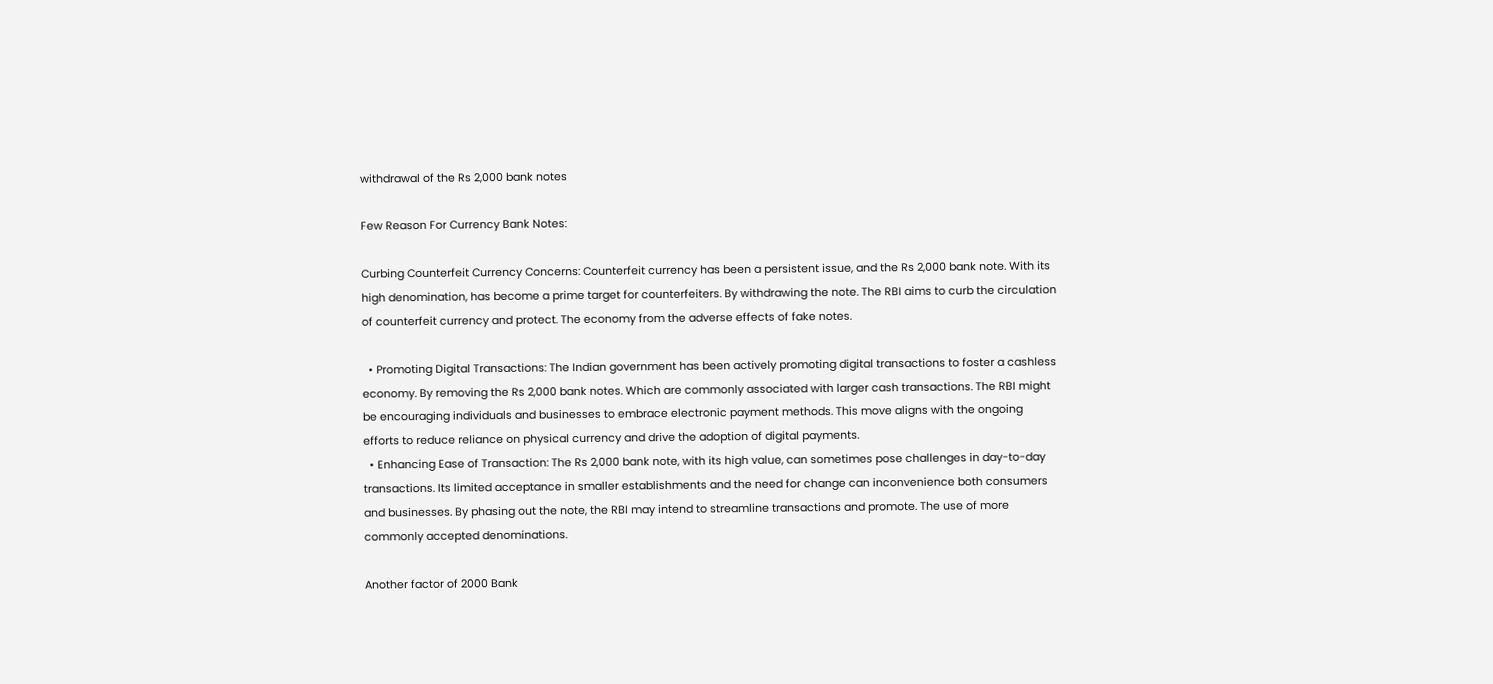withdrawal of the Rs 2,000 bank notes

Few Reason For Currency Bank Notes:

Curbing Counterfeit Currency Concerns: Counterfeit currency has been a persistent issue, and the Rs 2,000 bank note. With its high denomination, has become a prime target for counterfeiters. By withdrawing the note. The RBI aims to curb the circulation of counterfeit currency and protect. The economy from the adverse effects of fake notes.

  • Promoting Digital Transactions: The Indian government has been actively promoting digital transactions to foster a cashless economy. By removing the Rs 2,000 bank notes. Which are commonly associated with larger cash transactions. The RBI might be encouraging individuals and businesses to embrace electronic payment methods. This move aligns with the ongoing efforts to reduce reliance on physical currency and drive the adoption of digital payments.
  • Enhancing Ease of Transaction: The Rs 2,000 bank note, with its high value, can sometimes pose challenges in day-to-day transactions. Its limited acceptance in smaller establishments and the need for change can inconvenience both consumers and businesses. By phasing out the note, the RBI may intend to streamline transactions and promote. The use of more commonly accepted denominations.

Another factor of 2000 Bank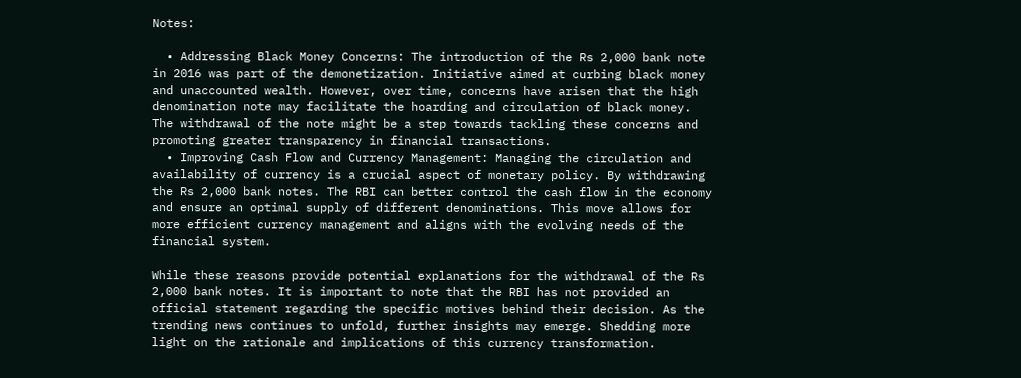Notes:

  • Addressing Black Money Concerns: The introduction of the Rs 2,000 bank note in 2016 was part of the demonetization. Initiative aimed at curbing black money and unaccounted wealth. However, over time, concerns have arisen that the high denomination note may facilitate the hoarding and circulation of black money. The withdrawal of the note might be a step towards tackling these concerns and promoting greater transparency in financial transactions.
  • Improving Cash Flow and Currency Management: Managing the circulation and availability of currency is a crucial aspect of monetary policy. By withdrawing the Rs 2,000 bank notes. The RBI can better control the cash flow in the economy and ensure an optimal supply of different denominations. This move allows for more efficient currency management and aligns with the evolving needs of the financial system.

While these reasons provide potential explanations for the withdrawal of the Rs 2,000 bank notes. It is important to note that the RBI has not provided an official statement regarding the specific motives behind their decision. As the trending news continues to unfold, further insights may emerge. Shedding more light on the rationale and implications of this currency transformation.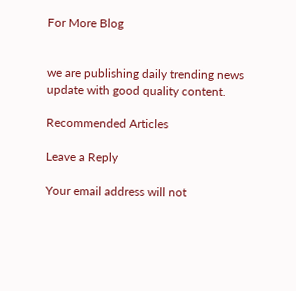For More Blog


we are publishing daily trending news update with good quality content.

Recommended Articles

Leave a Reply

Your email address will not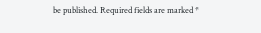be published. Required fields are marked *